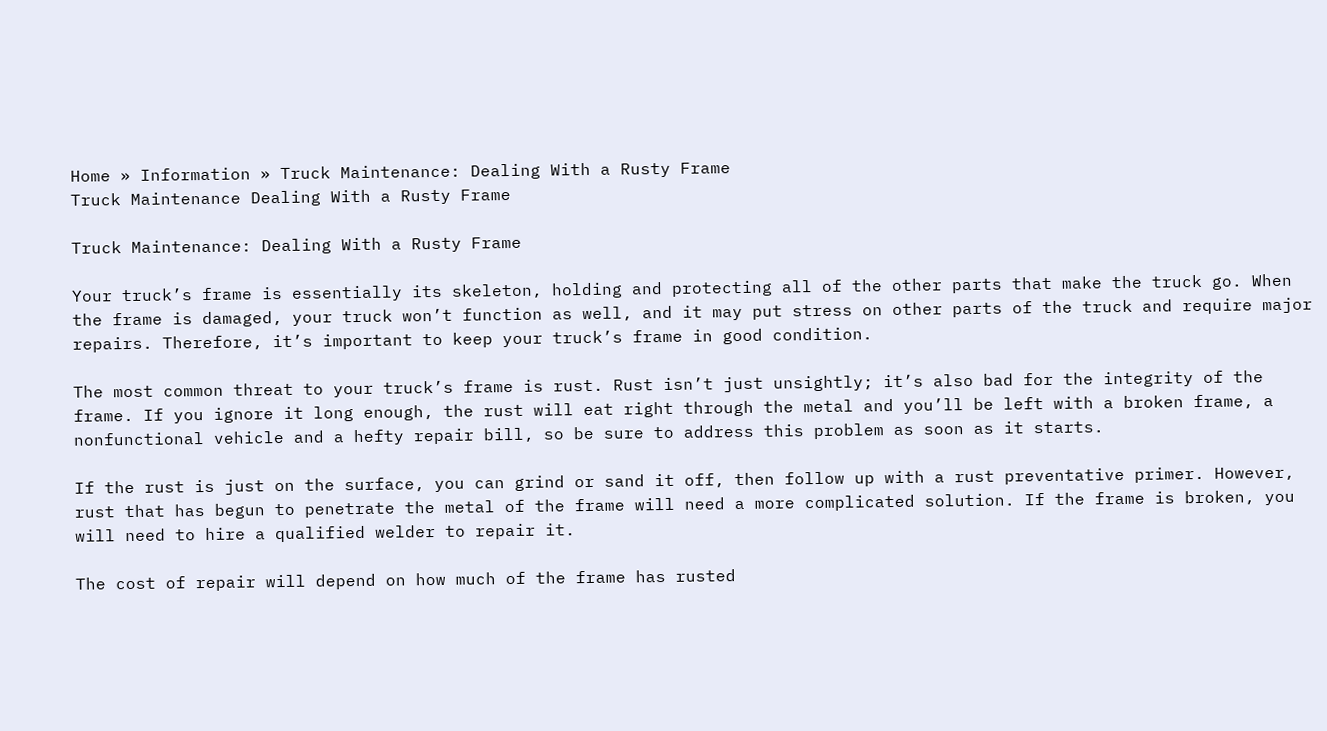Home » Information » Truck Maintenance: Dealing With a Rusty Frame
Truck Maintenance Dealing With a Rusty Frame

Truck Maintenance: Dealing With a Rusty Frame

Your truck’s frame is essentially its skeleton, holding and protecting all of the other parts that make the truck go. When the frame is damaged, your truck won’t function as well, and it may put stress on other parts of the truck and require major repairs. Therefore, it’s important to keep your truck’s frame in good condition.

The most common threat to your truck’s frame is rust. Rust isn’t just unsightly; it’s also bad for the integrity of the frame. If you ignore it long enough, the rust will eat right through the metal and you’ll be left with a broken frame, a nonfunctional vehicle and a hefty repair bill, so be sure to address this problem as soon as it starts.

If the rust is just on the surface, you can grind or sand it off, then follow up with a rust preventative primer. However, rust that has begun to penetrate the metal of the frame will need a more complicated solution. If the frame is broken, you will need to hire a qualified welder to repair it.

The cost of repair will depend on how much of the frame has rusted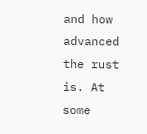and how advanced the rust is. At some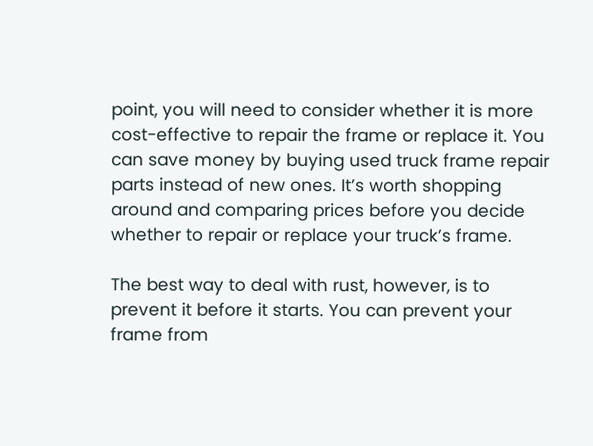point, you will need to consider whether it is more cost-effective to repair the frame or replace it. You can save money by buying used truck frame repair parts instead of new ones. It’s worth shopping around and comparing prices before you decide whether to repair or replace your truck’s frame.

The best way to deal with rust, however, is to prevent it before it starts. You can prevent your frame from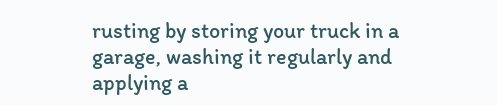rusting by storing your truck in a garage, washing it regularly and applying a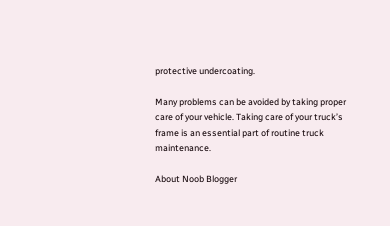protective undercoating.

Many problems can be avoided by taking proper care of your vehicle. Taking care of your truck’s frame is an essential part of routine truck maintenance.

About Noob Blogger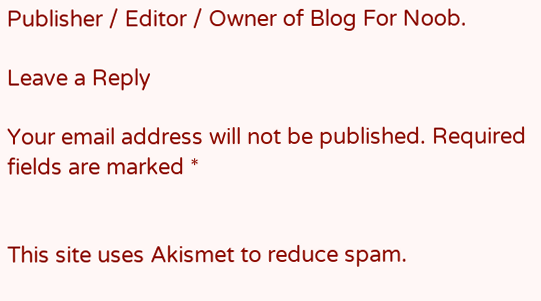Publisher / Editor / Owner of Blog For Noob.

Leave a Reply

Your email address will not be published. Required fields are marked *


This site uses Akismet to reduce spam.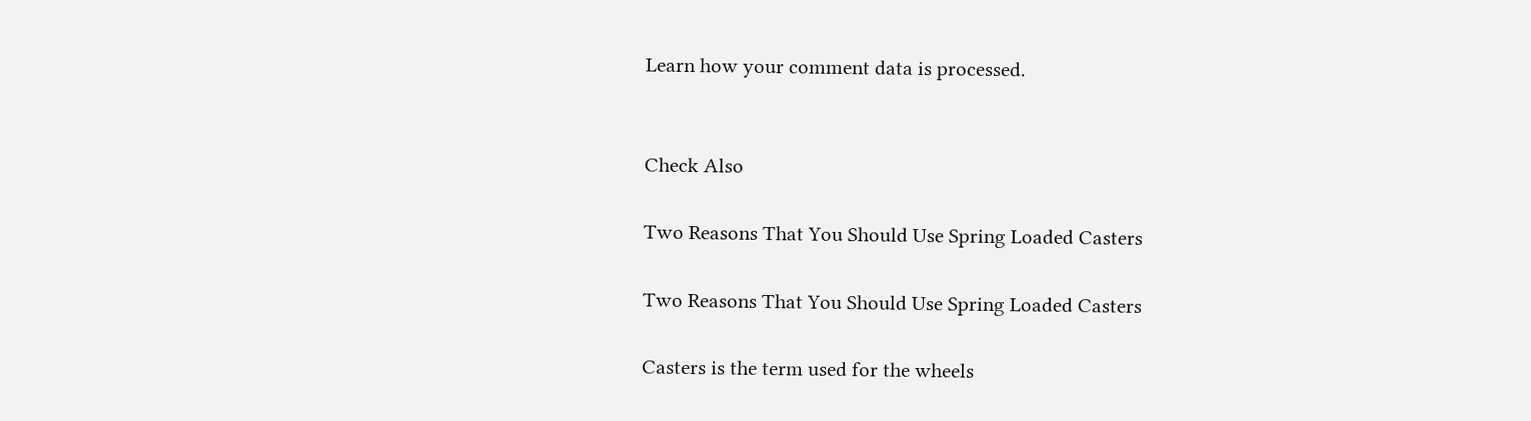Learn how your comment data is processed.


Check Also

Two Reasons That You Should Use Spring Loaded Casters

Two Reasons That You Should Use Spring Loaded Casters

Casters is the term used for the wheels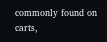commonly found on carts,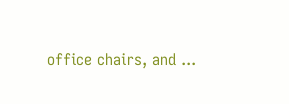office chairs, and ...